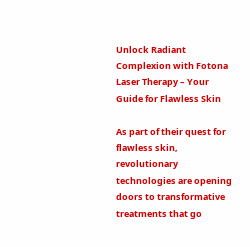Unlock Radiant Complexion with Fotona Laser Therapy – Your Guide for Flawless Skin

As part of their quest for flawless skin, revolutionary technologies are opening doors to transformative treatments that go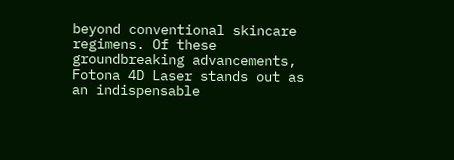beyond conventional skincare regimens. Of these groundbreaking advancements, Fotona 4D Laser stands out as an indispensable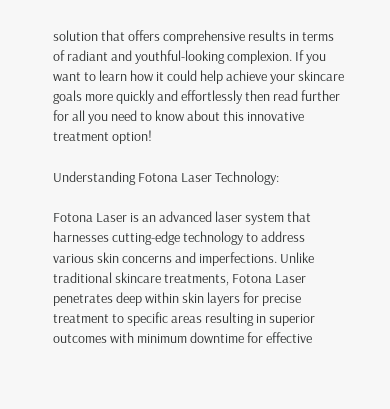solution that offers comprehensive results in terms of radiant and youthful-looking complexion. If you want to learn how it could help achieve your skincare goals more quickly and effortlessly then read further for all you need to know about this innovative treatment option!

Understanding Fotona Laser Technology:

Fotona Laser is an advanced laser system that harnesses cutting-edge technology to address various skin concerns and imperfections. Unlike traditional skincare treatments, Fotona Laser penetrates deep within skin layers for precise treatment to specific areas resulting in superior outcomes with minimum downtime for effective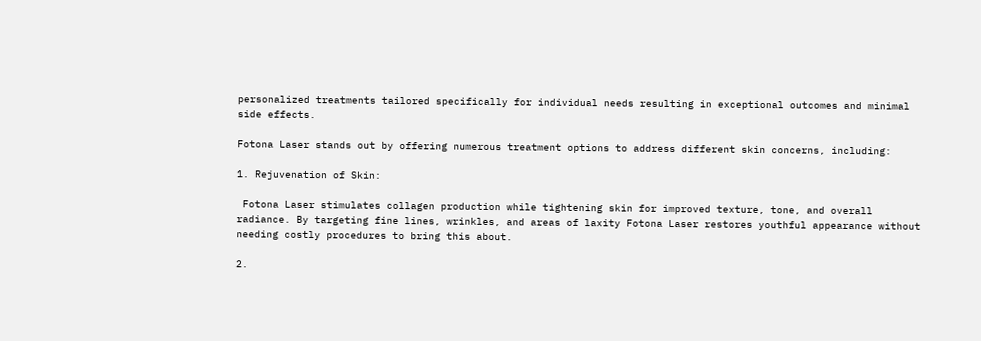personalized treatments tailored specifically for individual needs resulting in exceptional outcomes and minimal side effects.

Fotona Laser stands out by offering numerous treatment options to address different skin concerns, including:

1. Rejuvenation of Skin:

 Fotona Laser stimulates collagen production while tightening skin for improved texture, tone, and overall radiance. By targeting fine lines, wrinkles, and areas of laxity Fotona Laser restores youthful appearance without needing costly procedures to bring this about.

2.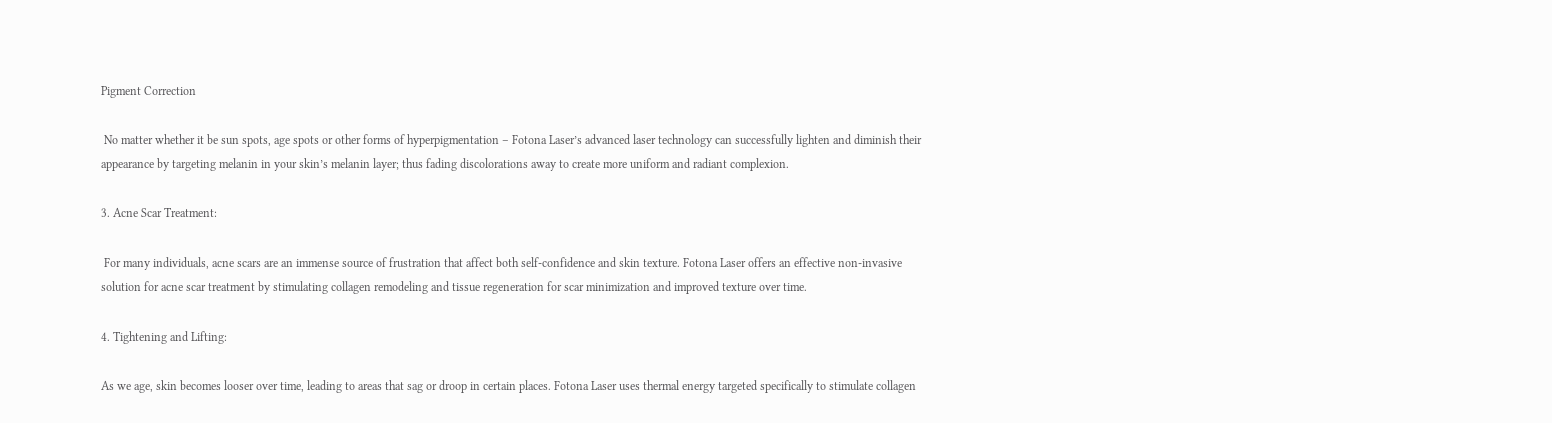Pigment Correction

 No matter whether it be sun spots, age spots or other forms of hyperpigmentation – Fotona Laser’s advanced laser technology can successfully lighten and diminish their appearance by targeting melanin in your skin’s melanin layer; thus fading discolorations away to create more uniform and radiant complexion.

3. Acne Scar Treatment:

 For many individuals, acne scars are an immense source of frustration that affect both self-confidence and skin texture. Fotona Laser offers an effective non-invasive solution for acne scar treatment by stimulating collagen remodeling and tissue regeneration for scar minimization and improved texture over time.

4. Tightening and Lifting:

As we age, skin becomes looser over time, leading to areas that sag or droop in certain places. Fotona Laser uses thermal energy targeted specifically to stimulate collagen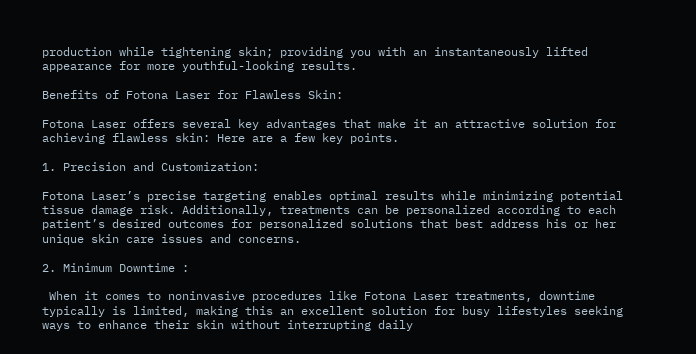production while tightening skin; providing you with an instantaneously lifted appearance for more youthful-looking results.

Benefits of Fotona Laser for Flawless Skin:

Fotona Laser offers several key advantages that make it an attractive solution for achieving flawless skin: Here are a few key points.

1. Precision and Customization:

Fotona Laser’s precise targeting enables optimal results while minimizing potential tissue damage risk. Additionally, treatments can be personalized according to each patient’s desired outcomes for personalized solutions that best address his or her unique skin care issues and concerns.

2. Minimum Downtime :

 When it comes to noninvasive procedures like Fotona Laser treatments, downtime typically is limited, making this an excellent solution for busy lifestyles seeking ways to enhance their skin without interrupting daily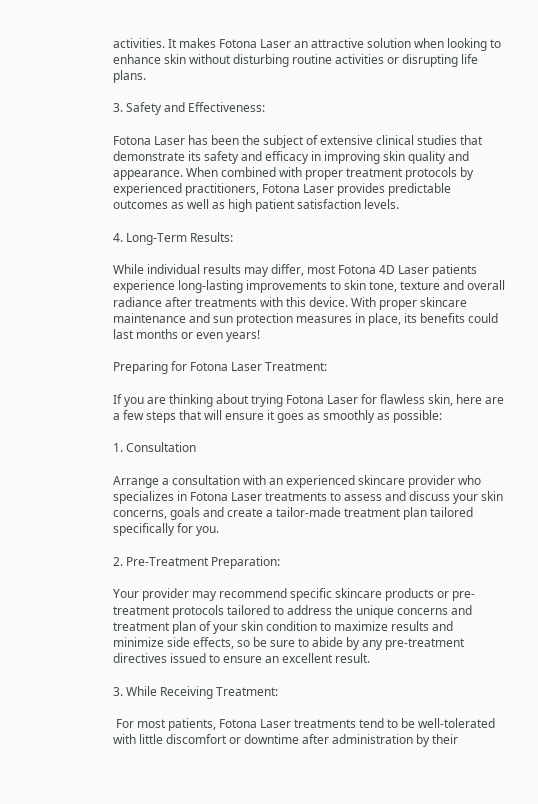activities. It makes Fotona Laser an attractive solution when looking to enhance skin without disturbing routine activities or disrupting life plans.

3. Safety and Effectiveness:

Fotona Laser has been the subject of extensive clinical studies that demonstrate its safety and efficacy in improving skin quality and appearance. When combined with proper treatment protocols by experienced practitioners, Fotona Laser provides predictable outcomes as well as high patient satisfaction levels.

4. Long-Term Results:

While individual results may differ, most Fotona 4D Laser patients experience long-lasting improvements to skin tone, texture and overall radiance after treatments with this device. With proper skincare maintenance and sun protection measures in place, its benefits could last months or even years!

Preparing for Fotona Laser Treatment:

If you are thinking about trying Fotona Laser for flawless skin, here are a few steps that will ensure it goes as smoothly as possible:

1. Consultation

Arrange a consultation with an experienced skincare provider who specializes in Fotona Laser treatments to assess and discuss your skin concerns, goals and create a tailor-made treatment plan tailored specifically for you.

2. Pre-Treatment Preparation:

Your provider may recommend specific skincare products or pre-treatment protocols tailored to address the unique concerns and treatment plan of your skin condition to maximize results and minimize side effects, so be sure to abide by any pre-treatment directives issued to ensure an excellent result.

3. While Receiving Treatment:

 For most patients, Fotona Laser treatments tend to be well-tolerated with little discomfort or downtime after administration by their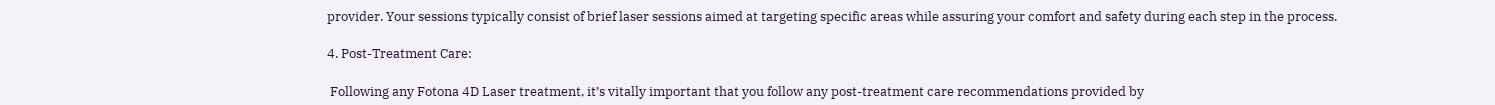provider. Your sessions typically consist of brief laser sessions aimed at targeting specific areas while assuring your comfort and safety during each step in the process.

4. Post-Treatment Care:

 Following any Fotona 4D Laser treatment, it’s vitally important that you follow any post-treatment care recommendations provided by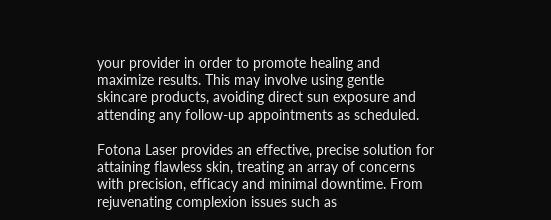your provider in order to promote healing and maximize results. This may involve using gentle skincare products, avoiding direct sun exposure and attending any follow-up appointments as scheduled.

Fotona Laser provides an effective, precise solution for attaining flawless skin, treating an array of concerns with precision, efficacy and minimal downtime. From rejuvenating complexion issues such as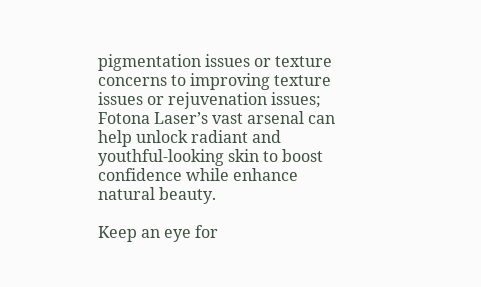pigmentation issues or texture concerns to improving texture issues or rejuvenation issues; Fotona Laser’s vast arsenal can help unlock radiant and youthful-looking skin to boost confidence while enhance natural beauty.

Keep an eye for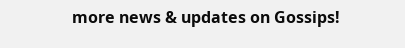more news & updates on Gossips!